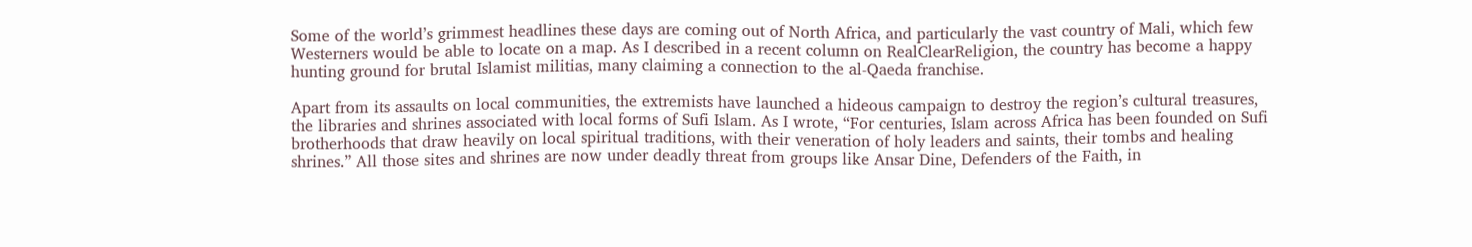Some of the world’s grimmest headlines these days are coming out of North Africa, and particularly the vast country of Mali, which few Westerners would be able to locate on a map. As I described in a recent column on RealClearReligion, the country has become a happy hunting ground for brutal Islamist militias, many claiming a connection to the al-Qaeda franchise.

Apart from its assaults on local communities, the extremists have launched a hideous campaign to destroy the region’s cultural treasures, the libraries and shrines associated with local forms of Sufi Islam. As I wrote, “For centuries, Islam across Africa has been founded on Sufi brotherhoods that draw heavily on local spiritual traditions, with their veneration of holy leaders and saints, their tombs and healing shrines.” All those sites and shrines are now under deadly threat from groups like Ansar Dine, Defenders of the Faith, in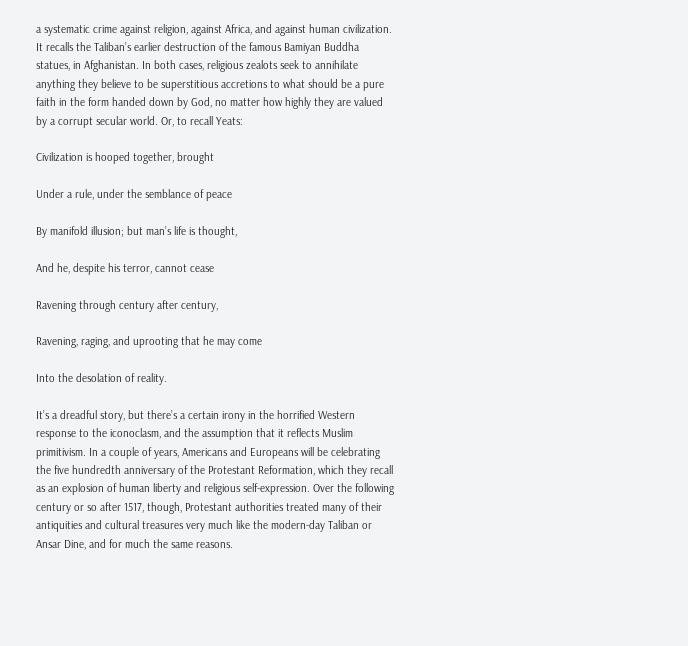a systematic crime against religion, against Africa, and against human civilization. It recalls the Taliban’s earlier destruction of the famous Bamiyan Buddha statues, in Afghanistan. In both cases, religious zealots seek to annihilate anything they believe to be superstitious accretions to what should be a pure faith in the form handed down by God, no matter how highly they are valued by a corrupt secular world. Or, to recall Yeats:

Civilization is hooped together, brought

Under a rule, under the semblance of peace

By manifold illusion; but man’s life is thought,

And he, despite his terror, cannot cease

Ravening through century after century,

Ravening, raging, and uprooting that he may come

Into the desolation of reality.

It’s a dreadful story, but there’s a certain irony in the horrified Western response to the iconoclasm, and the assumption that it reflects Muslim primitivism. In a couple of years, Americans and Europeans will be celebrating the five hundredth anniversary of the Protestant Reformation, which they recall as an explosion of human liberty and religious self-expression. Over the following century or so after 1517, though, Protestant authorities treated many of their antiquities and cultural treasures very much like the modern-day Taliban or Ansar Dine, and for much the same reasons.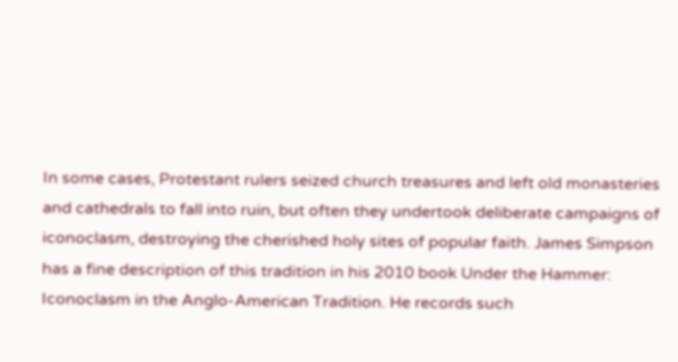In some cases, Protestant rulers seized church treasures and left old monasteries and cathedrals to fall into ruin, but often they undertook deliberate campaigns of iconoclasm, destroying the cherished holy sites of popular faith. James Simpson has a fine description of this tradition in his 2010 book Under the Hammer: Iconoclasm in the Anglo-American Tradition. He records such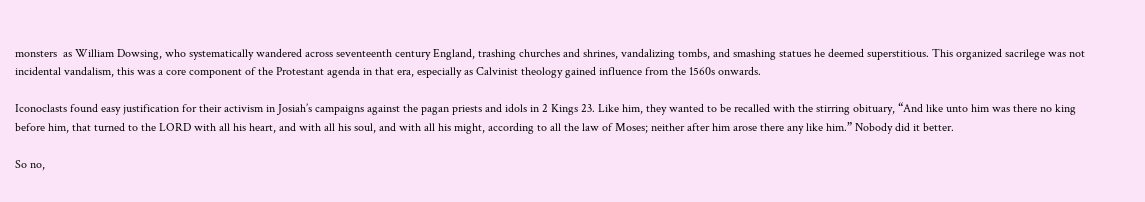monsters  as William Dowsing, who systematically wandered across seventeenth century England, trashing churches and shrines, vandalizing tombs, and smashing statues he deemed superstitious. This organized sacrilege was not incidental vandalism, this was a core component of the Protestant agenda in that era, especially as Calvinist theology gained influence from the 1560s onwards.

Iconoclasts found easy justification for their activism in Josiah’s campaigns against the pagan priests and idols in 2 Kings 23. Like him, they wanted to be recalled with the stirring obituary, “And like unto him was there no king before him, that turned to the LORD with all his heart, and with all his soul, and with all his might, according to all the law of Moses; neither after him arose there any like him.” Nobody did it better.

So no,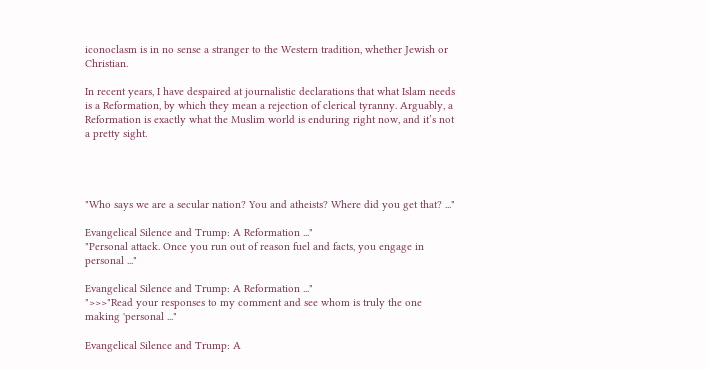iconoclasm is in no sense a stranger to the Western tradition, whether Jewish or Christian.

In recent years, I have despaired at journalistic declarations that what Islam needs is a Reformation, by which they mean a rejection of clerical tyranny. Arguably, a Reformation is exactly what the Muslim world is enduring right now, and it’s not a pretty sight.




"Who says we are a secular nation? You and atheists? Where did you get that? ..."

Evangelical Silence and Trump: A Reformation ..."
"Personal attack. Once you run out of reason fuel and facts, you engage in personal ..."

Evangelical Silence and Trump: A Reformation ..."
">>>"Read your responses to my comment and see whom is truly the one making 'personal ..."

Evangelical Silence and Trump: A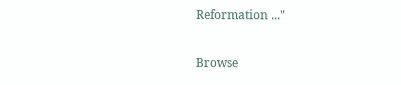Reformation ..."

Browse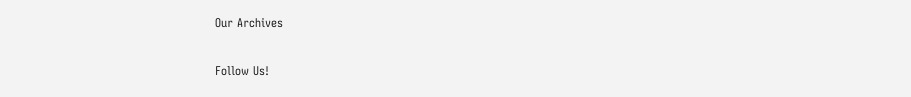Our Archives

Follow Us!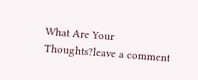What Are Your Thoughts?leave a comment